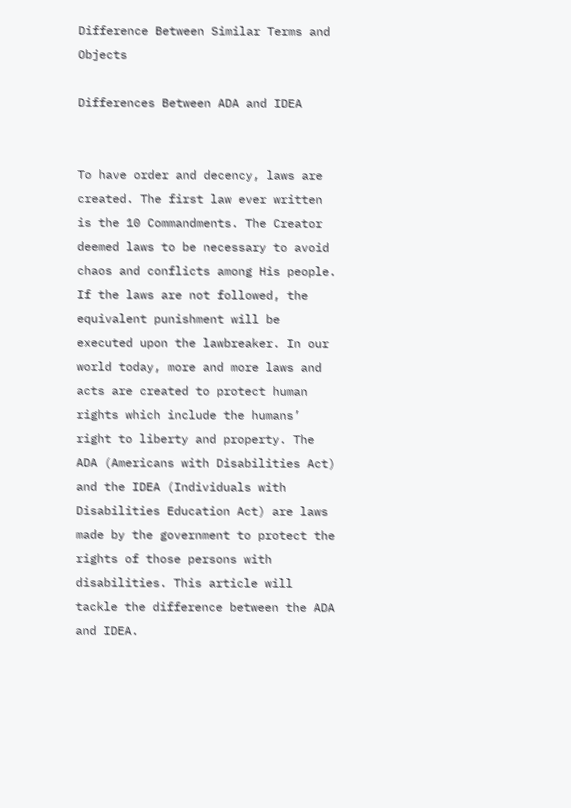Difference Between Similar Terms and Objects

Differences Between ADA and IDEA


To have order and decency, laws are created. The first law ever written is the 10 Commandments. The Creator deemed laws to be necessary to avoid chaos and conflicts among His people. If the laws are not followed, the equivalent punishment will be executed upon the lawbreaker. In our world today, more and more laws and acts are created to protect human rights which include the humans’ right to liberty and property. The ADA (Americans with Disabilities Act) and the IDEA (Individuals with Disabilities Education Act) are laws made by the government to protect the rights of those persons with disabilities. This article will tackle the difference between the ADA and IDEA.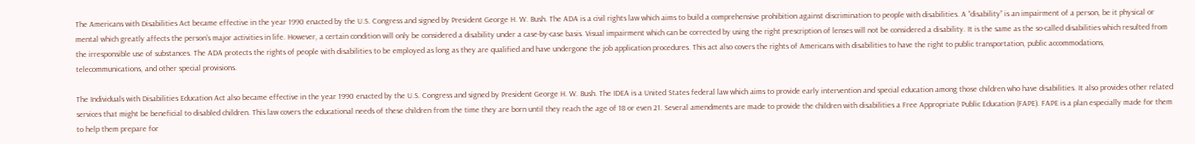The Americans with Disabilities Act became effective in the year 1990 enacted by the U.S. Congress and signed by President George H. W. Bush. The ADA is a civil rights law which aims to build a comprehensive prohibition against discrimination to people with disabilities. A “disability” is an impairment of a person, be it physical or mental which greatly affects the person’s major activities in life. However, a certain condition will only be considered a disability under a case-by-case basis. Visual impairment which can be corrected by using the right prescription of lenses will not be considered a disability. It is the same as the so-called disabilities which resulted from the irresponsible use of substances. The ADA protects the rights of people with disabilities to be employed as long as they are qualified and have undergone the job application procedures. This act also covers the rights of Americans with disabilities to have the right to public transportation, public accommodations, telecommunications, and other special provisions.

The Individuals with Disabilities Education Act also became effective in the year 1990 enacted by the U.S. Congress and signed by President George H. W. Bush. The IDEA is a United States federal law which aims to provide early intervention and special education among those children who have disabilities. It also provides other related services that might be beneficial to disabled children. This law covers the educational needs of these children from the time they are born until they reach the age of 18 or even 21. Several amendments are made to provide the children with disabilities a Free Appropriate Public Education (FAPE). FAPE is a plan especially made for them to help them prepare for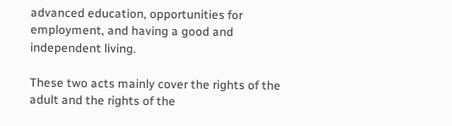advanced education, opportunities for employment, and having a good and independent living.

These two acts mainly cover the rights of the adult and the rights of the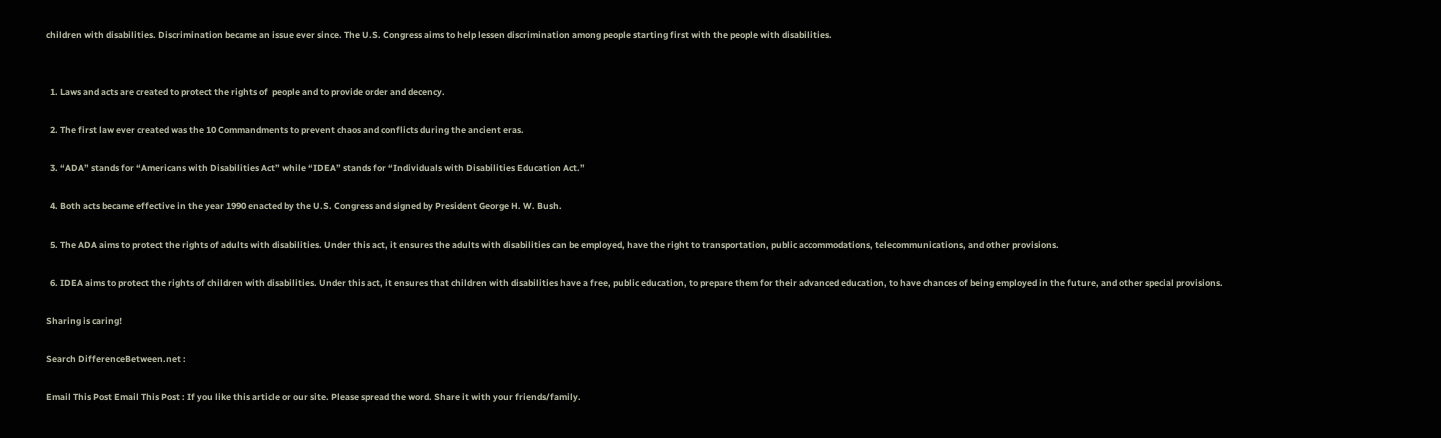children with disabilities. Discrimination became an issue ever since. The U.S. Congress aims to help lessen discrimination among people starting first with the people with disabilities.


  1. Laws and acts are created to protect the rights of  people and to provide order and decency.

  2. The first law ever created was the 10 Commandments to prevent chaos and conflicts during the ancient eras.

  3. “ADA” stands for “Americans with Disabilities Act” while “IDEA” stands for “Individuals with Disabilities Education Act.”

  4. Both acts became effective in the year 1990 enacted by the U.S. Congress and signed by President George H. W. Bush.

  5. The ADA aims to protect the rights of adults with disabilities. Under this act, it ensures the adults with disabilities can be employed, have the right to transportation, public accommodations, telecommunications, and other provisions.

  6. IDEA aims to protect the rights of children with disabilities. Under this act, it ensures that children with disabilities have a free, public education, to prepare them for their advanced education, to have chances of being employed in the future, and other special provisions.

Sharing is caring!

Search DifferenceBetween.net :

Email This Post Email This Post : If you like this article or our site. Please spread the word. Share it with your friends/family.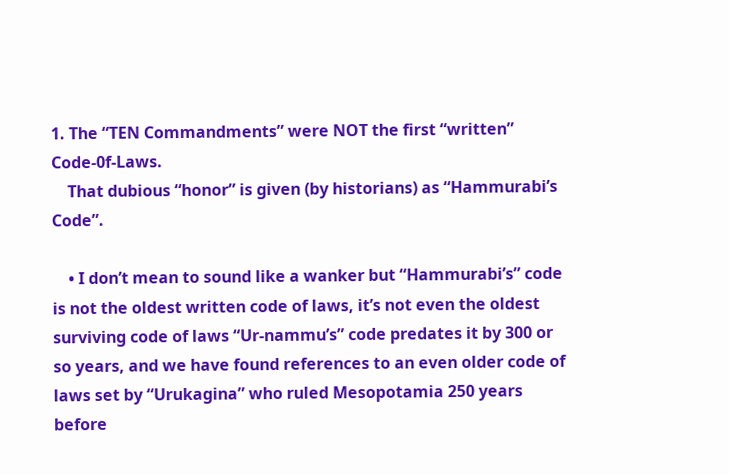1. The “TEN Commandments” were NOT the first “written” Code-0f-Laws.
    That dubious “honor” is given (by historians) as “Hammurabi’s Code”.

    • I don’t mean to sound like a wanker but “Hammurabi’s” code is not the oldest written code of laws, it’s not even the oldest surviving code of laws “Ur-nammu’s” code predates it by 300 or so years, and we have found references to an even older code of laws set by “Urukagina” who ruled Mesopotamia 250 years before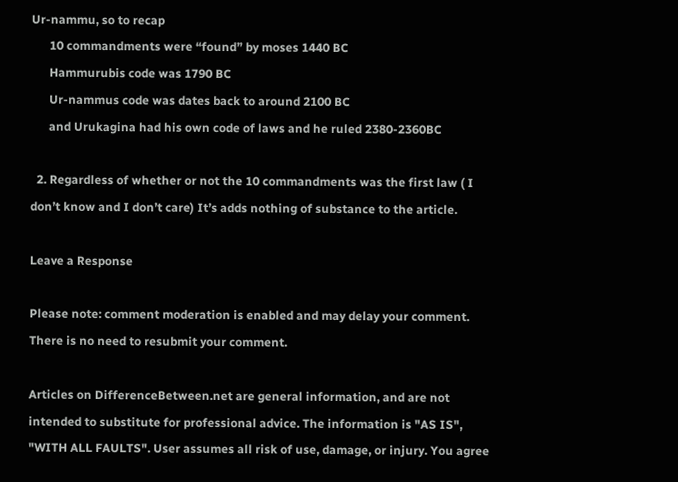Ur-nammu, so to recap
      10 commandments were “found” by moses 1440 BC
      Hammurubis code was 1790 BC
      Ur-nammus code was dates back to around 2100 BC
      and Urukagina had his own code of laws and he ruled 2380-2360BC

  2. Regardless of whether or not the 10 commandments was the first law ( I don’t know and I don’t care) It’s adds nothing of substance to the article.

Leave a Response

Please note: comment moderation is enabled and may delay your comment. There is no need to resubmit your comment.

Articles on DifferenceBetween.net are general information, and are not intended to substitute for professional advice. The information is "AS IS", "WITH ALL FAULTS". User assumes all risk of use, damage, or injury. You agree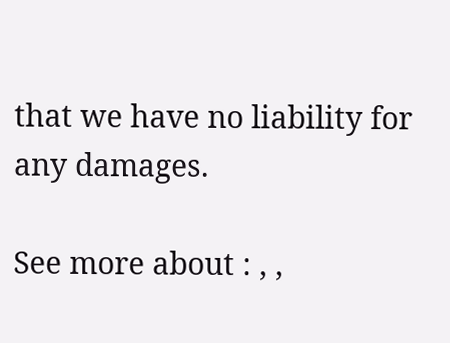that we have no liability for any damages.

See more about : , ,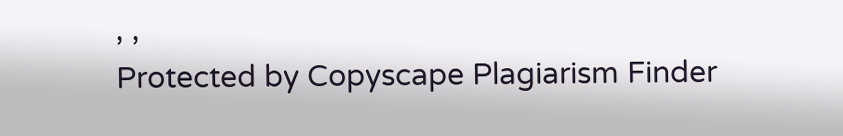, ,
Protected by Copyscape Plagiarism Finder